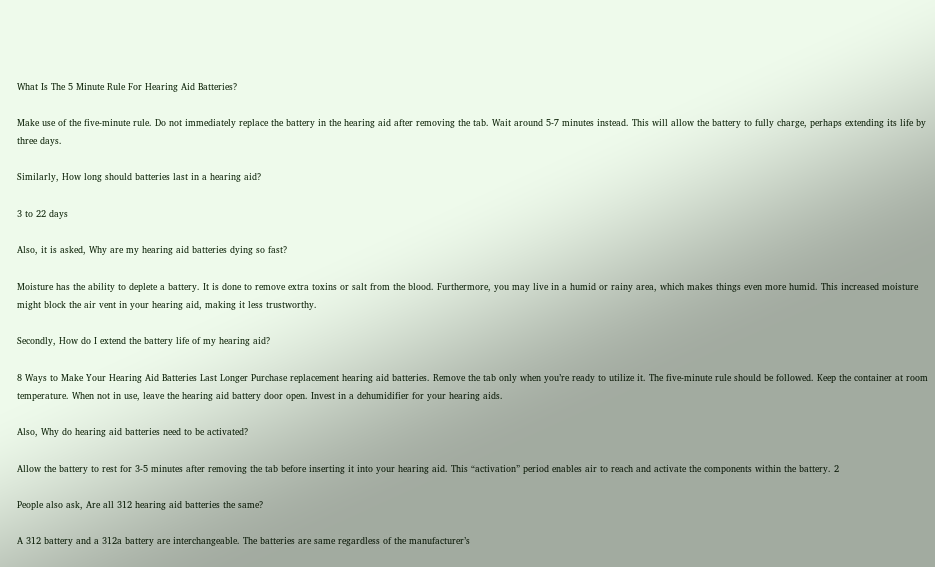What Is The 5 Minute Rule For Hearing Aid Batteries?

Make use of the five-minute rule. Do not immediately replace the battery in the hearing aid after removing the tab. Wait around 5-7 minutes instead. This will allow the battery to fully charge, perhaps extending its life by three days.

Similarly, How long should batteries last in a hearing aid?

3 to 22 days

Also, it is asked, Why are my hearing aid batteries dying so fast?

Moisture has the ability to deplete a battery. It is done to remove extra toxins or salt from the blood. Furthermore, you may live in a humid or rainy area, which makes things even more humid. This increased moisture might block the air vent in your hearing aid, making it less trustworthy.

Secondly, How do I extend the battery life of my hearing aid?

8 Ways to Make Your Hearing Aid Batteries Last Longer Purchase replacement hearing aid batteries. Remove the tab only when you’re ready to utilize it. The five-minute rule should be followed. Keep the container at room temperature. When not in use, leave the hearing aid battery door open. Invest in a dehumidifier for your hearing aids.

Also, Why do hearing aid batteries need to be activated?

Allow the battery to rest for 3-5 minutes after removing the tab before inserting it into your hearing aid. This “activation” period enables air to reach and activate the components within the battery. 2

People also ask, Are all 312 hearing aid batteries the same?

A 312 battery and a 312a battery are interchangeable. The batteries are same regardless of the manufacturer’s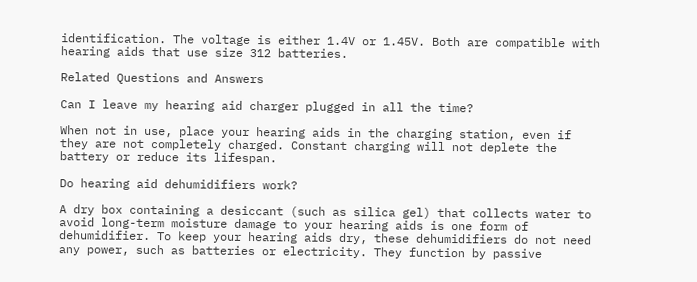identification. The voltage is either 1.4V or 1.45V. Both are compatible with hearing aids that use size 312 batteries.

Related Questions and Answers

Can I leave my hearing aid charger plugged in all the time?

When not in use, place your hearing aids in the charging station, even if they are not completely charged. Constant charging will not deplete the battery or reduce its lifespan.

Do hearing aid dehumidifiers work?

A dry box containing a desiccant (such as silica gel) that collects water to avoid long-term moisture damage to your hearing aids is one form of dehumidifier. To keep your hearing aids dry, these dehumidifiers do not need any power, such as batteries or electricity. They function by passive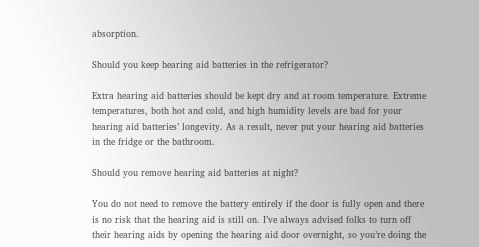absorption.

Should you keep hearing aid batteries in the refrigerator?

Extra hearing aid batteries should be kept dry and at room temperature. Extreme temperatures, both hot and cold, and high humidity levels are bad for your hearing aid batteries’ longevity. As a result, never put your hearing aid batteries in the fridge or the bathroom.

Should you remove hearing aid batteries at night?

You do not need to remove the battery entirely if the door is fully open and there is no risk that the hearing aid is still on. I’ve always advised folks to turn off their hearing aids by opening the hearing aid door overnight, so you’re doing the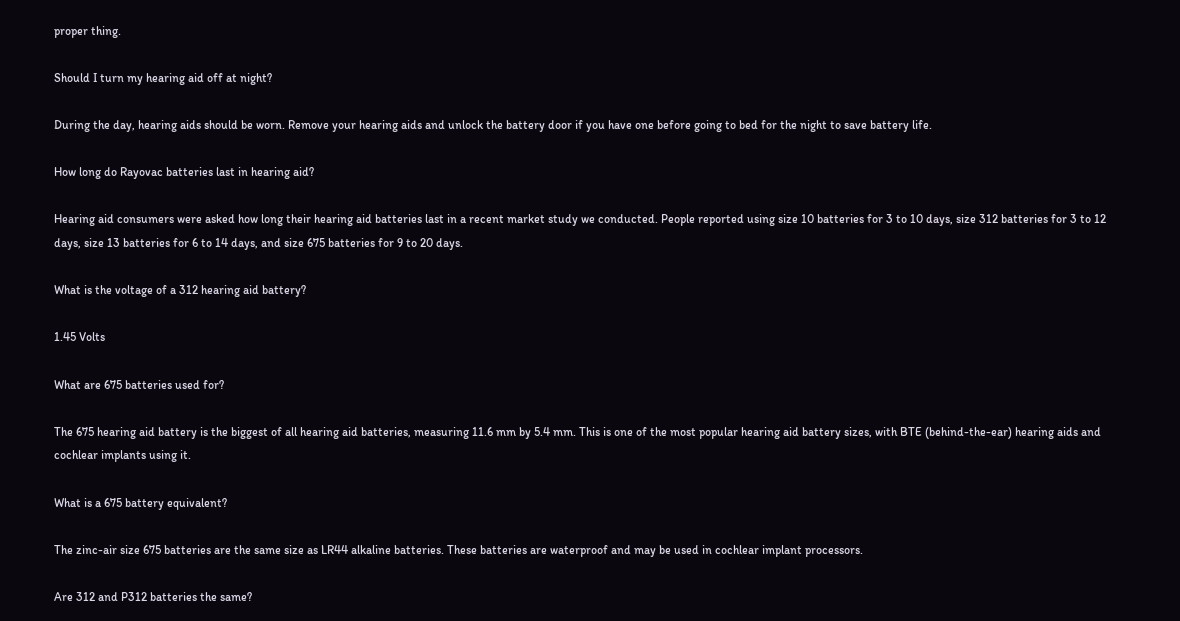proper thing.

Should I turn my hearing aid off at night?

During the day, hearing aids should be worn. Remove your hearing aids and unlock the battery door if you have one before going to bed for the night to save battery life.

How long do Rayovac batteries last in hearing aid?

Hearing aid consumers were asked how long their hearing aid batteries last in a recent market study we conducted. People reported using size 10 batteries for 3 to 10 days, size 312 batteries for 3 to 12 days, size 13 batteries for 6 to 14 days, and size 675 batteries for 9 to 20 days.

What is the voltage of a 312 hearing aid battery?

1.45 Volts

What are 675 batteries used for?

The 675 hearing aid battery is the biggest of all hearing aid batteries, measuring 11.6 mm by 5.4 mm. This is one of the most popular hearing aid battery sizes, with BTE (behind-the-ear) hearing aids and cochlear implants using it.

What is a 675 battery equivalent?

The zinc-air size 675 batteries are the same size as LR44 alkaline batteries. These batteries are waterproof and may be used in cochlear implant processors.

Are 312 and P312 batteries the same?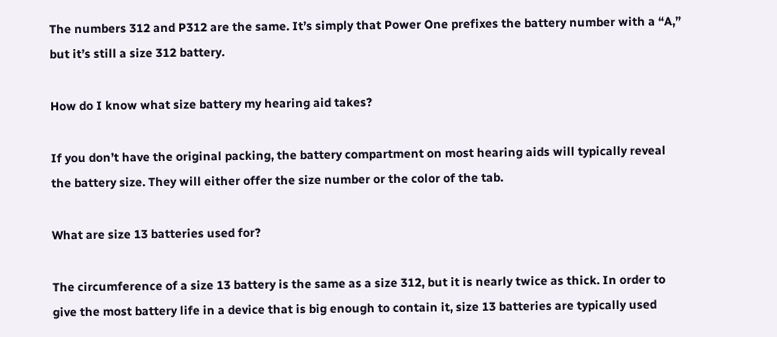The numbers 312 and P312 are the same. It’s simply that Power One prefixes the battery number with a “A,” but it’s still a size 312 battery.

How do I know what size battery my hearing aid takes?

If you don’t have the original packing, the battery compartment on most hearing aids will typically reveal the battery size. They will either offer the size number or the color of the tab.

What are size 13 batteries used for?

The circumference of a size 13 battery is the same as a size 312, but it is nearly twice as thick. In order to give the most battery life in a device that is big enough to contain it, size 13 batteries are typically used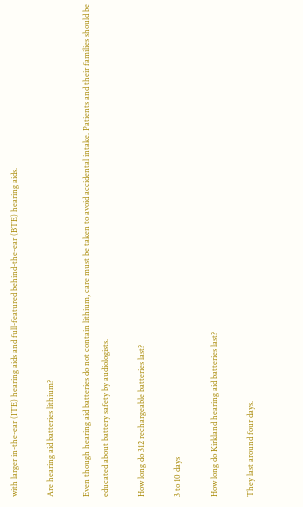with larger in-the-ear (ITE) hearing aids and full-featured behind-the-ear (BTE) hearing aids.

Are hearing aid batteries lithium?

Even though hearing aid batteries do not contain lithium, care must be taken to avoid accidental intake. Patients and their families should be educated about battery safety by audiologists.

How long do 312 rechargeable batteries last?

3 to 10 days

How long do Kirkland hearing aid batteries last?

They last around four days.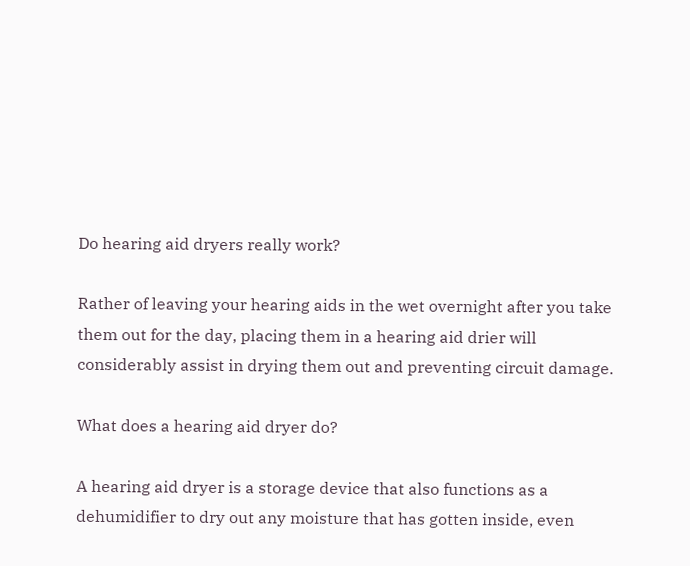Do hearing aid dryers really work?

Rather of leaving your hearing aids in the wet overnight after you take them out for the day, placing them in a hearing aid drier will considerably assist in drying them out and preventing circuit damage.

What does a hearing aid dryer do?

A hearing aid dryer is a storage device that also functions as a dehumidifier to dry out any moisture that has gotten inside, even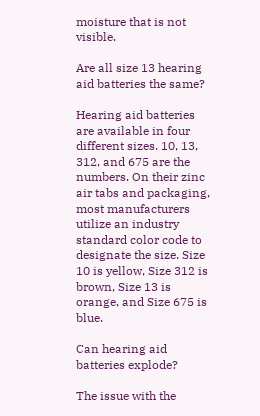moisture that is not visible.

Are all size 13 hearing aid batteries the same?

Hearing aid batteries are available in four different sizes. 10, 13, 312, and 675 are the numbers. On their zinc air tabs and packaging, most manufacturers utilize an industry standard color code to designate the size. Size 10 is yellow, Size 312 is brown, Size 13 is orange, and Size 675 is blue.

Can hearing aid batteries explode?

The issue with the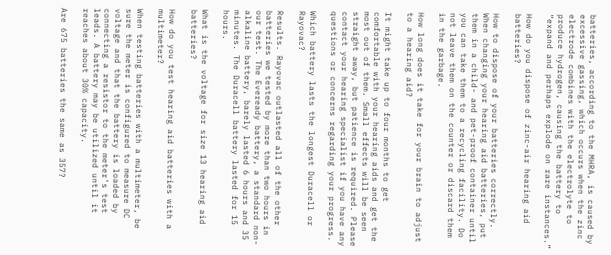batteries, according to the MHRA, is caused by excessive gassing, which occurs when the zinc electrode combines with the electrolyte to produce hydrogen, causing the battery to “expand and perhaps explode on rare instances.”

How do you dispose of zinc-air hearing aid batteries?

How to dispose of your batteries correctly. When changing your hearing aid batteries, put them in a child- and pet-proof container until you can take them to a recycling facility. Do not leave them on the counter or discard them in the garbage.

How long does it take for your brain to adjust to a hearing aid?

It might take up to four months to get comfortable with your hearing aids and get the most out of them. Small effects will be seen straight away, but patience is required. Please contact your hearing specialist if you have any questions or concerns regarding your progress.

Which battery lasts the longest Duracell or Rayovac?

Results. Rayovac outlasted all of the other batteries we tested by more than two hours in our test. The Eveready battery, a standard non-alkaline battery, barely lasted 6 hours and 35 minutes. The Duracell battery lasted for 15 hours.

What is the voltage for size 13 hearing aid batteries?

How do you test hearing aid batteries with a multimeter?

When testing batteries with a multimeter, be sure the meter is configured to measure DC voltage and that the battery is loaded by connecting a resistor to the meter’s test leads. A battery may be utilized until it reaches about 30% capacity.

Are 675 batteries the same as 357?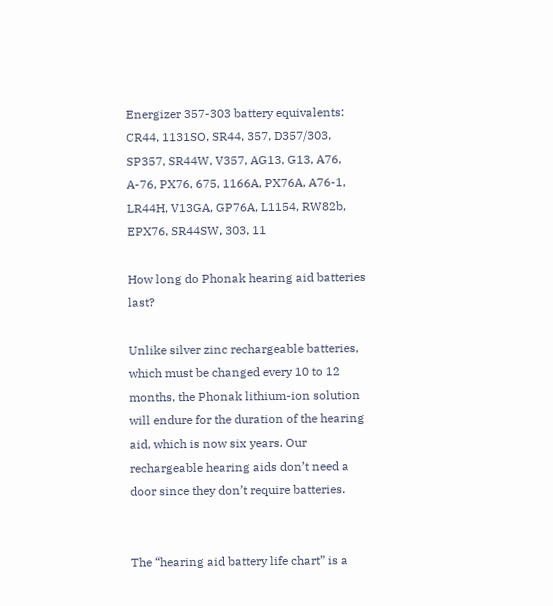Energizer 357-303 battery equivalents: CR44, 1131SO, SR44, 357, D357/303, SP357, SR44W, V357, AG13, G13, A76, A-76, PX76, 675, 1166A, PX76A, A76-1, LR44H, V13GA, GP76A, L1154, RW82b, EPX76, SR44SW, 303, 11

How long do Phonak hearing aid batteries last?

Unlike silver zinc rechargeable batteries, which must be changed every 10 to 12 months, the Phonak lithium-ion solution will endure for the duration of the hearing aid, which is now six years. Our rechargeable hearing aids don’t need a door since they don’t require batteries.


The “hearing aid battery life chart” is a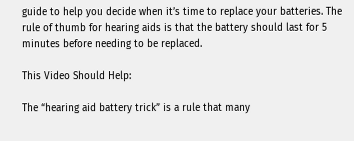guide to help you decide when it’s time to replace your batteries. The rule of thumb for hearing aids is that the battery should last for 5 minutes before needing to be replaced.

This Video Should Help:

The “hearing aid battery trick” is a rule that many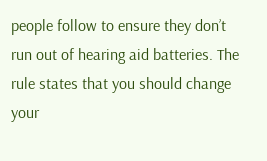people follow to ensure they don’t run out of hearing aid batteries. The rule states that you should change your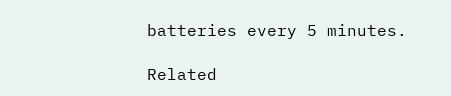batteries every 5 minutes.

Related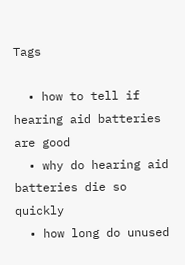Tags

  • how to tell if hearing aid batteries are good
  • why do hearing aid batteries die so quickly
  • how long do unused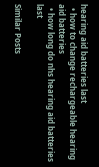hearing aid batteries last
  • how to change rechargeable hearing aid batteries
  • how long do nhs hearing aid batteries last

Similar Posts